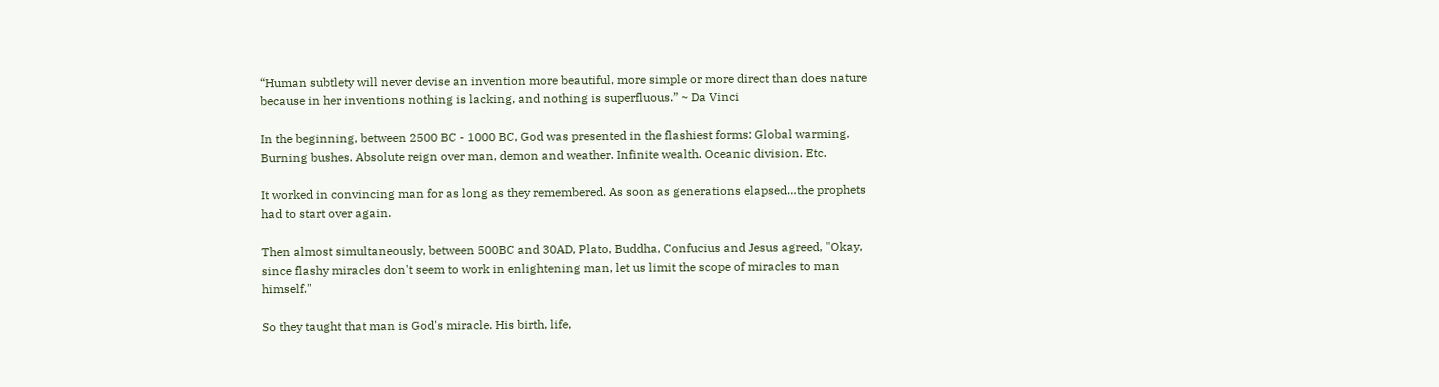“Human subtlety will never devise an invention more beautiful, more simple or more direct than does nature because in her inventions nothing is lacking, and nothing is superfluous.” ~ Da Vinci

In the beginning, between 2500 BC - 1000 BC, God was presented in the flashiest forms: Global warming. Burning bushes. Absolute reign over man, demon and weather. Infinite wealth. Oceanic division. Etc.

It worked in convincing man for as long as they remembered. As soon as generations elapsed…the prophets had to start over again.

Then almost simultaneously, between 500BC and 30AD, Plato, Buddha, Confucius and Jesus agreed, "Okay, since flashy miracles don't seem to work in enlightening man, let us limit the scope of miracles to man himself."

So they taught that man is God's miracle. His birth, life,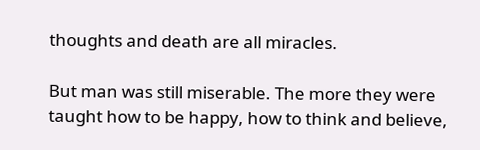thoughts and death are all miracles.

But man was still miserable. The more they were taught how to be happy, how to think and believe,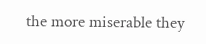the more miserable they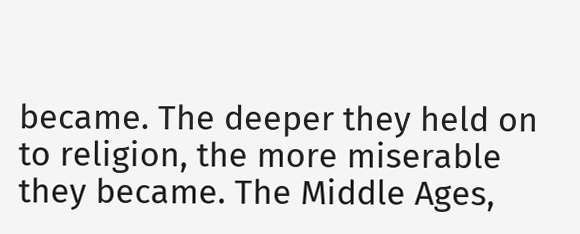became. The deeper they held on to religion, the more miserable they became. The Middle Ages,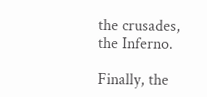the crusades, the Inferno.

Finally, the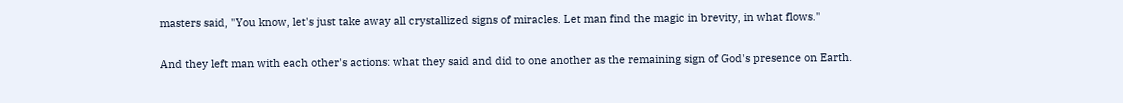masters said, "You know, let's just take away all crystallized signs of miracles. Let man find the magic in brevity, in what flows."

And they left man with each other's actions: what they said and did to one another as the remaining sign of God's presence on Earth.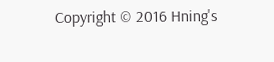Copyright © 2016 Hning's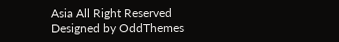Asia All Right Reserved
Designed by OddThemes